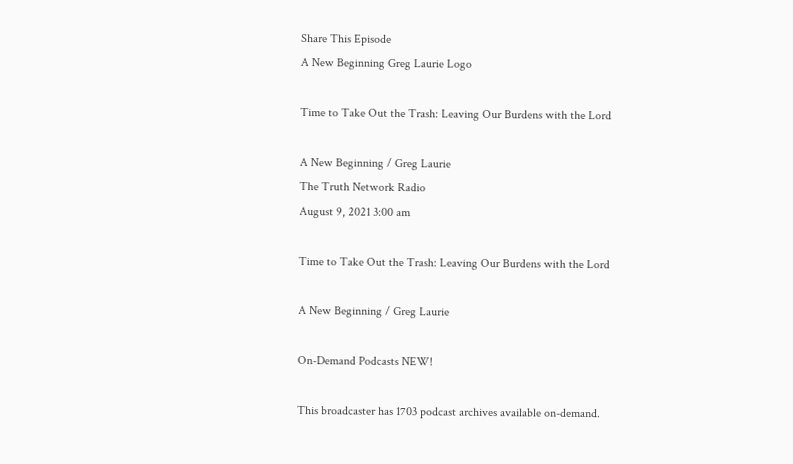Share This Episode
A New Beginning Greg Laurie Logo

Time to Take Out the Trash: Leaving Our Burdens with the Lord

A New Beginning / Greg Laurie
The Truth Network Radio
August 9, 2021 3:00 am

Time to Take Out the Trash: Leaving Our Burdens with the Lord

A New Beginning / Greg Laurie

On-Demand Podcasts NEW!

This broadcaster has 1703 podcast archives available on-demand.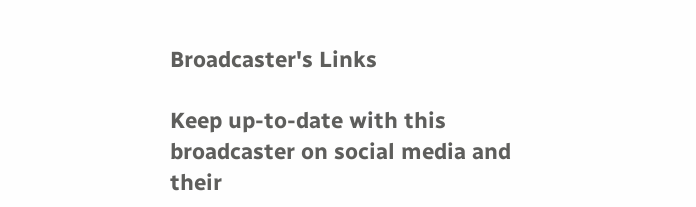Broadcaster's Links

Keep up-to-date with this broadcaster on social media and their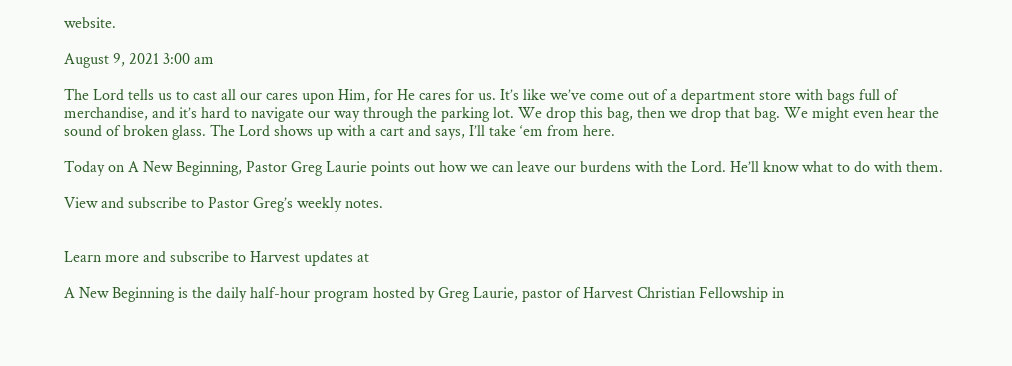website.

August 9, 2021 3:00 am

The Lord tells us to cast all our cares upon Him, for He cares for us. It’s like we’ve come out of a department store with bags full of merchandise, and it’s hard to navigate our way through the parking lot. We drop this bag, then we drop that bag. We might even hear the sound of broken glass. The Lord shows up with a cart and says, I’ll take ‘em from here.

Today on A New Beginning, Pastor Greg Laurie points out how we can leave our burdens with the Lord. He’ll know what to do with them.

View and subscribe to Pastor Greg’s weekly notes.


Learn more and subscribe to Harvest updates at

A New Beginning is the daily half-hour program hosted by Greg Laurie, pastor of Harvest Christian Fellowship in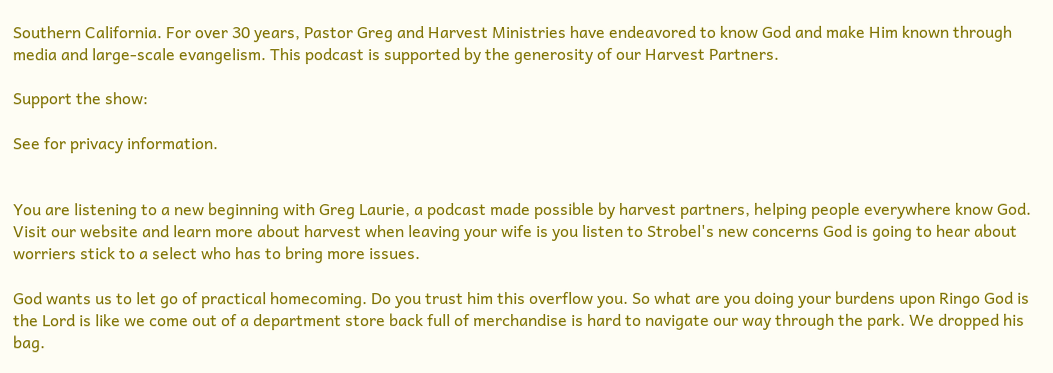Southern California. For over 30 years, Pastor Greg and Harvest Ministries have endeavored to know God and make Him known through media and large-scale evangelism. This podcast is supported by the generosity of our Harvest Partners.

Support the show:

See for privacy information.


You are listening to a new beginning with Greg Laurie, a podcast made possible by harvest partners, helping people everywhere know God. Visit our website and learn more about harvest when leaving your wife is you listen to Strobel's new concerns God is going to hear about worriers stick to a select who has to bring more issues.

God wants us to let go of practical homecoming. Do you trust him this overflow you. So what are you doing your burdens upon Ringo God is the Lord is like we come out of a department store back full of merchandise is hard to navigate our way through the park. We dropped his bag.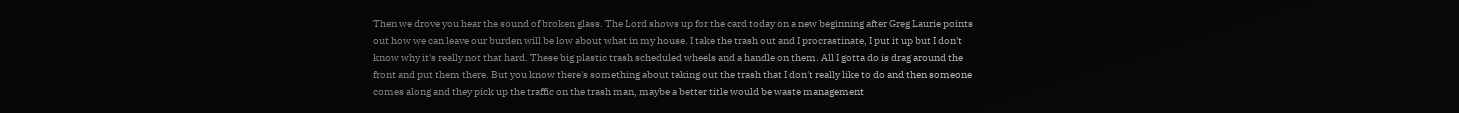Then we drove you hear the sound of broken glass. The Lord shows up for the card today on a new beginning after Greg Laurie points out how we can leave our burden will be low about what in my house. I take the trash out and I procrastinate, I put it up but I don't know why it's really not that hard. These big plastic trash scheduled wheels and a handle on them. All I gotta do is drag around the front and put them there. But you know there's something about taking out the trash that I don't really like to do and then someone comes along and they pick up the traffic on the trash man, maybe a better title would be waste management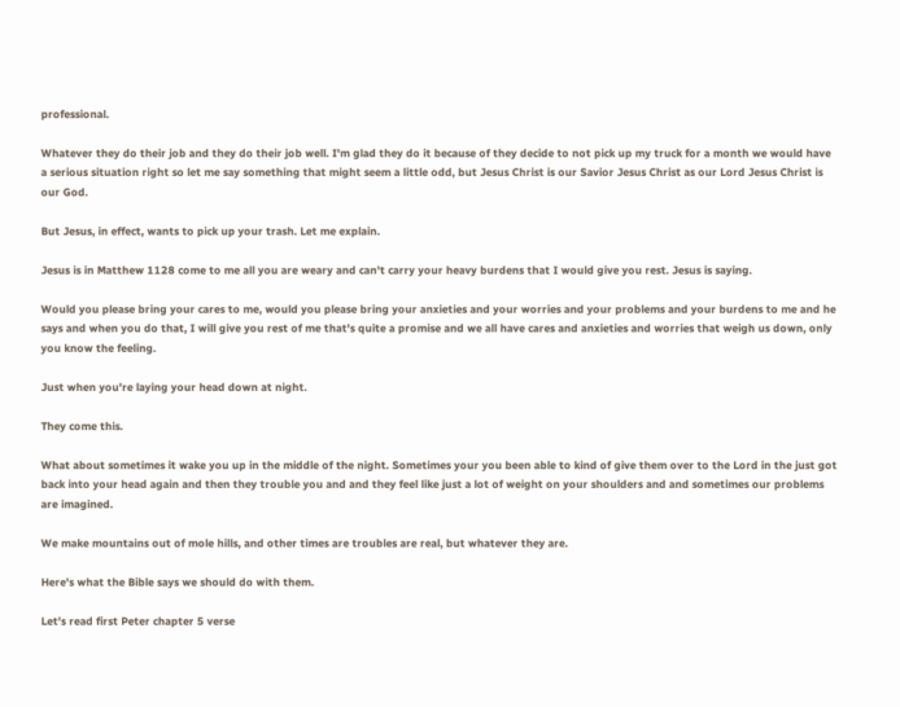professional.

Whatever they do their job and they do their job well. I'm glad they do it because of they decide to not pick up my truck for a month we would have a serious situation right so let me say something that might seem a little odd, but Jesus Christ is our Savior Jesus Christ as our Lord Jesus Christ is our God.

But Jesus, in effect, wants to pick up your trash. Let me explain.

Jesus is in Matthew 1128 come to me all you are weary and can't carry your heavy burdens that I would give you rest. Jesus is saying.

Would you please bring your cares to me, would you please bring your anxieties and your worries and your problems and your burdens to me and he says and when you do that, I will give you rest of me that's quite a promise and we all have cares and anxieties and worries that weigh us down, only you know the feeling.

Just when you're laying your head down at night.

They come this.

What about sometimes it wake you up in the middle of the night. Sometimes your you been able to kind of give them over to the Lord in the just got back into your head again and then they trouble you and and they feel like just a lot of weight on your shoulders and and sometimes our problems are imagined.

We make mountains out of mole hills, and other times are troubles are real, but whatever they are.

Here's what the Bible says we should do with them.

Let's read first Peter chapter 5 verse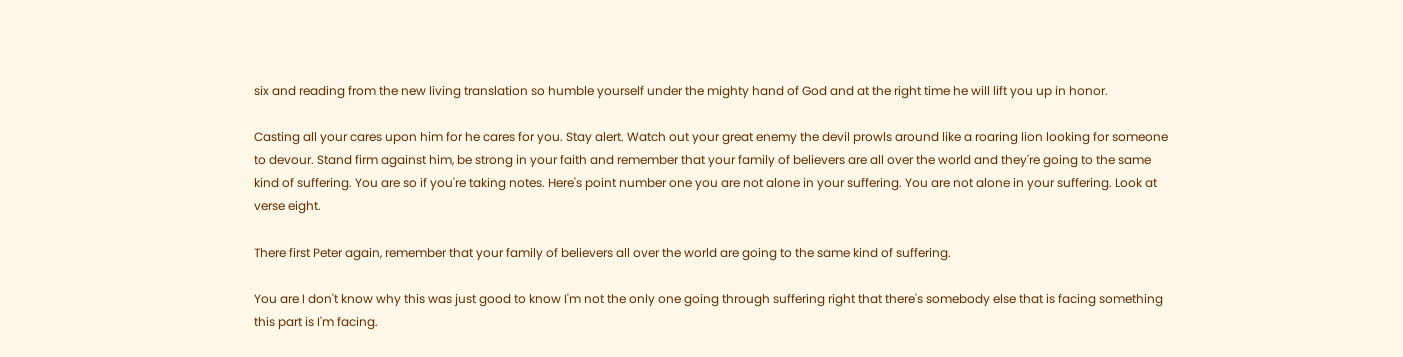six and reading from the new living translation so humble yourself under the mighty hand of God and at the right time he will lift you up in honor.

Casting all your cares upon him for he cares for you. Stay alert. Watch out your great enemy the devil prowls around like a roaring lion looking for someone to devour. Stand firm against him, be strong in your faith and remember that your family of believers are all over the world and they're going to the same kind of suffering. You are so if you're taking notes. Here's point number one you are not alone in your suffering. You are not alone in your suffering. Look at verse eight.

There first Peter again, remember that your family of believers all over the world are going to the same kind of suffering.

You are I don't know why this was just good to know I'm not the only one going through suffering right that there's somebody else that is facing something this part is I'm facing.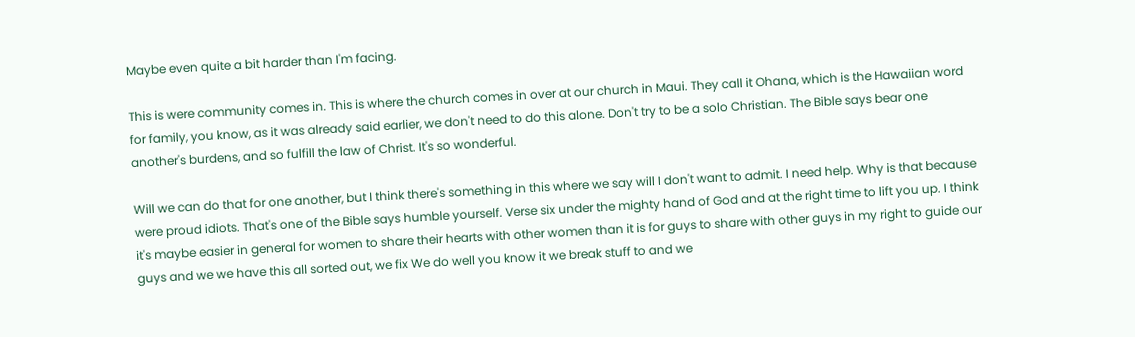Maybe even quite a bit harder than I'm facing.

This is were community comes in. This is where the church comes in over at our church in Maui. They call it Ohana, which is the Hawaiian word for family, you know, as it was already said earlier, we don't need to do this alone. Don't try to be a solo Christian. The Bible says bear one another's burdens, and so fulfill the law of Christ. It's so wonderful.

Will we can do that for one another, but I think there's something in this where we say will I don't want to admit. I need help. Why is that because were proud idiots. That's one of the Bible says humble yourself. Verse six under the mighty hand of God and at the right time to lift you up. I think it's maybe easier in general for women to share their hearts with other women than it is for guys to share with other guys in my right to guide our guys and we we have this all sorted out, we fix We do well you know it we break stuff to and we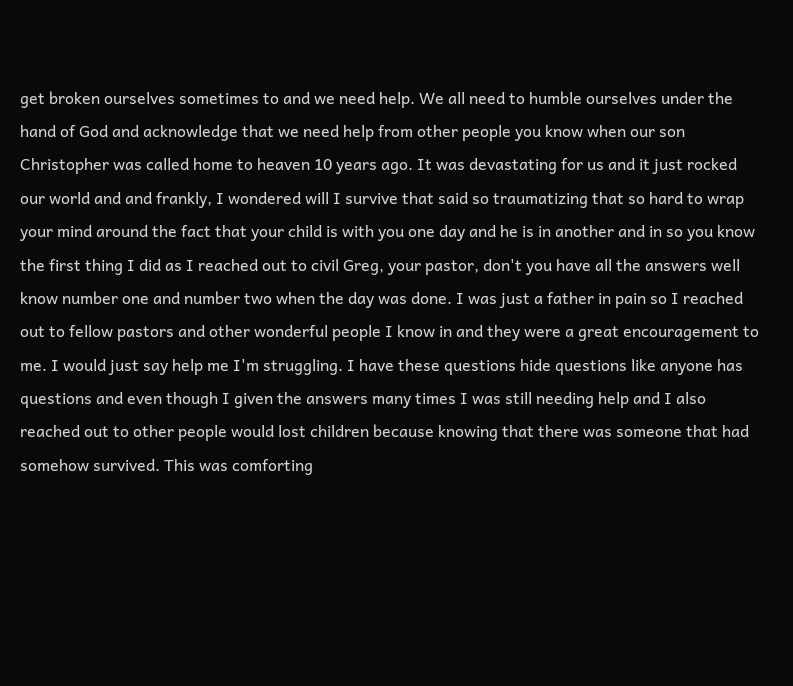get broken ourselves sometimes to and we need help. We all need to humble ourselves under the hand of God and acknowledge that we need help from other people you know when our son Christopher was called home to heaven 10 years ago. It was devastating for us and it just rocked our world and and frankly, I wondered will I survive that said so traumatizing that so hard to wrap your mind around the fact that your child is with you one day and he is in another and in so you know the first thing I did as I reached out to civil Greg, your pastor, don't you have all the answers well know number one and number two when the day was done. I was just a father in pain so I reached out to fellow pastors and other wonderful people I know in and they were a great encouragement to me. I would just say help me I'm struggling. I have these questions hide questions like anyone has questions and even though I given the answers many times I was still needing help and I also reached out to other people would lost children because knowing that there was someone that had somehow survived. This was comforting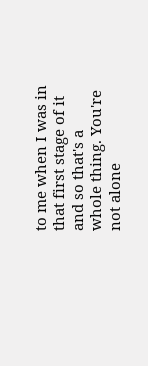to me when I was in that first stage of it and so that's a whole thing. You're not alone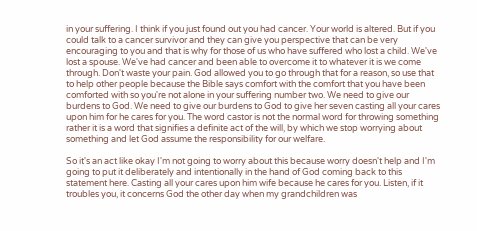in your suffering. I think if you just found out you had cancer. Your world is altered. But if you could talk to a cancer survivor and they can give you perspective that can be very encouraging to you and that is why for those of us who have suffered who lost a child. We've lost a spouse. We've had cancer and been able to overcome it to whatever it is we come through. Don't waste your pain. God allowed you to go through that for a reason, so use that to help other people because the Bible says comfort with the comfort that you have been comforted with so you're not alone in your suffering number two. We need to give our burdens to God. We need to give our burdens to God to give her seven casting all your cares upon him for he cares for you. The word castor is not the normal word for throwing something rather it is a word that signifies a definite act of the will, by which we stop worrying about something and let God assume the responsibility for our welfare.

So it's an act like okay I'm not going to worry about this because worry doesn't help and I'm going to put it deliberately and intentionally in the hand of God coming back to this statement here. Casting all your cares upon him wife because he cares for you. Listen, if it troubles you, it concerns God the other day when my grandchildren was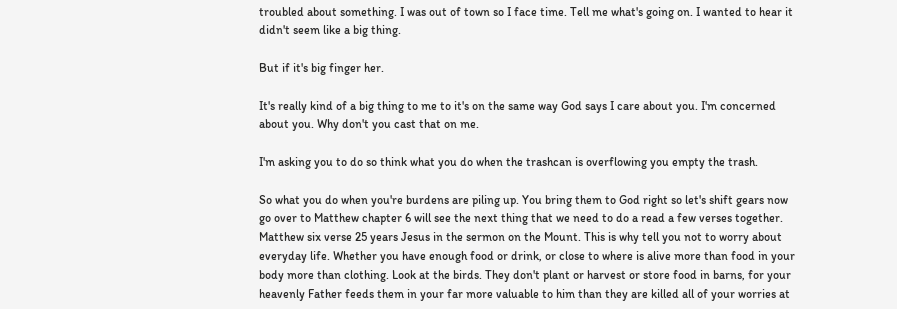troubled about something. I was out of town so I face time. Tell me what's going on. I wanted to hear it didn't seem like a big thing.

But if it's big finger her.

It's really kind of a big thing to me to it's on the same way God says I care about you. I'm concerned about you. Why don't you cast that on me.

I'm asking you to do so think what you do when the trashcan is overflowing you empty the trash.

So what you do when you're burdens are piling up. You bring them to God right so let's shift gears now go over to Matthew chapter 6 will see the next thing that we need to do a read a few verses together. Matthew six verse 25 years Jesus in the sermon on the Mount. This is why tell you not to worry about everyday life. Whether you have enough food or drink, or close to where is alive more than food in your body more than clothing. Look at the birds. They don't plant or harvest or store food in barns, for your heavenly Father feeds them in your far more valuable to him than they are killed all of your worries at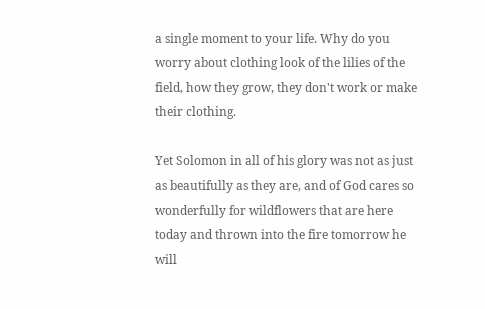a single moment to your life. Why do you worry about clothing look of the lilies of the field, how they grow, they don't work or make their clothing.

Yet Solomon in all of his glory was not as just as beautifully as they are, and of God cares so wonderfully for wildflowers that are here today and thrown into the fire tomorrow he will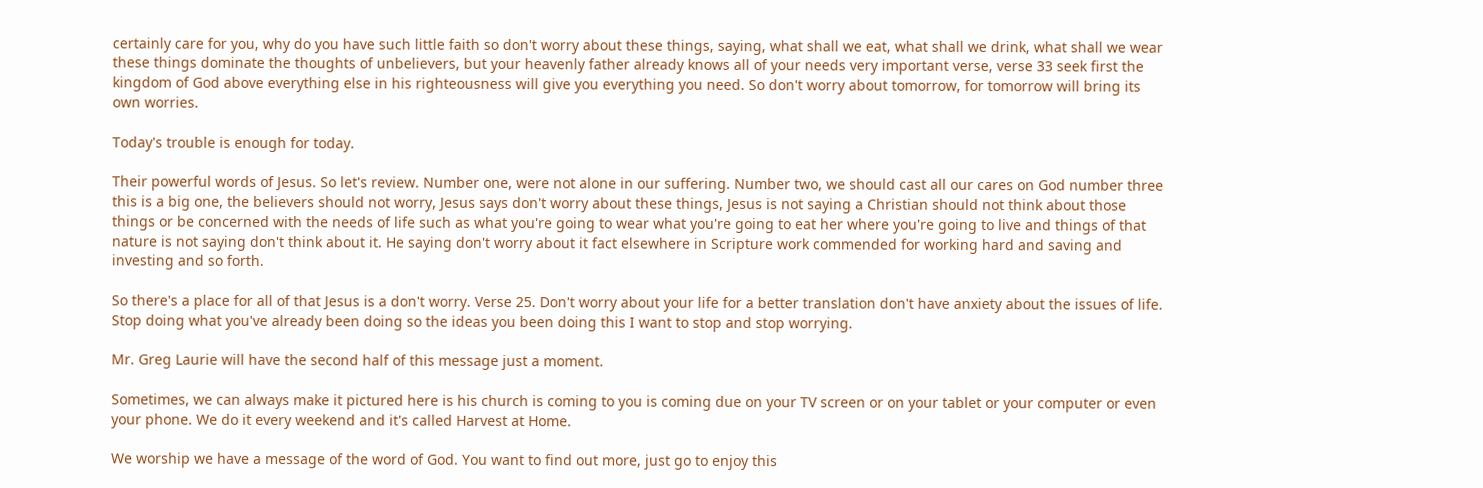certainly care for you, why do you have such little faith so don't worry about these things, saying, what shall we eat, what shall we drink, what shall we wear these things dominate the thoughts of unbelievers, but your heavenly father already knows all of your needs very important verse, verse 33 seek first the kingdom of God above everything else in his righteousness will give you everything you need. So don't worry about tomorrow, for tomorrow will bring its own worries.

Today's trouble is enough for today.

Their powerful words of Jesus. So let's review. Number one, were not alone in our suffering. Number two, we should cast all our cares on God number three this is a big one, the believers should not worry, Jesus says don't worry about these things, Jesus is not saying a Christian should not think about those things or be concerned with the needs of life such as what you're going to wear what you're going to eat her where you're going to live and things of that nature is not saying don't think about it. He saying don't worry about it fact elsewhere in Scripture work commended for working hard and saving and investing and so forth.

So there's a place for all of that Jesus is a don't worry. Verse 25. Don't worry about your life for a better translation don't have anxiety about the issues of life. Stop doing what you've already been doing so the ideas you been doing this I want to stop and stop worrying.

Mr. Greg Laurie will have the second half of this message just a moment.

Sometimes, we can always make it pictured here is his church is coming to you is coming due on your TV screen or on your tablet or your computer or even your phone. We do it every weekend and it's called Harvest at Home.

We worship we have a message of the word of God. You want to find out more, just go to enjoy this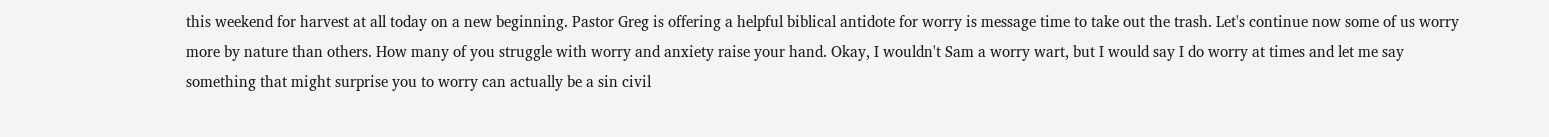this weekend for harvest at all today on a new beginning. Pastor Greg is offering a helpful biblical antidote for worry is message time to take out the trash. Let's continue now some of us worry more by nature than others. How many of you struggle with worry and anxiety raise your hand. Okay, I wouldn't Sam a worry wart, but I would say I do worry at times and let me say something that might surprise you to worry can actually be a sin civil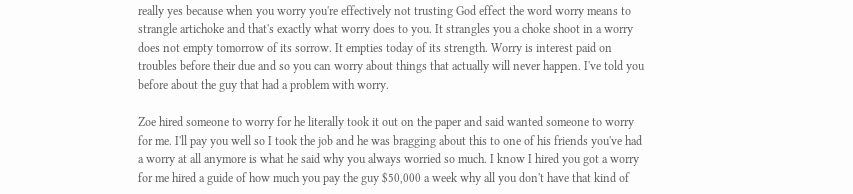really yes because when you worry you're effectively not trusting God effect the word worry means to strangle artichoke and that's exactly what worry does to you. It strangles you a choke shoot in a worry does not empty tomorrow of its sorrow. It empties today of its strength. Worry is interest paid on troubles before their due and so you can worry about things that actually will never happen. I've told you before about the guy that had a problem with worry.

Zoe hired someone to worry for he literally took it out on the paper and said wanted someone to worry for me. I'll pay you well so I took the job and he was bragging about this to one of his friends you've had a worry at all anymore is what he said why you always worried so much. I know I hired you got a worry for me hired a guide of how much you pay the guy $50,000 a week why all you don't have that kind of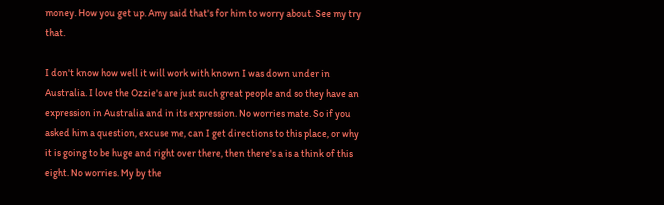money. How you get up. Amy said that's for him to worry about. See my try that.

I don't know how well it will work with known I was down under in Australia. I love the Ozzie's are just such great people and so they have an expression in Australia and in its expression. No worries mate. So if you asked him a question, excuse me, can I get directions to this place, or why it is going to be huge and right over there, then there's a is a think of this eight. No worries. My by the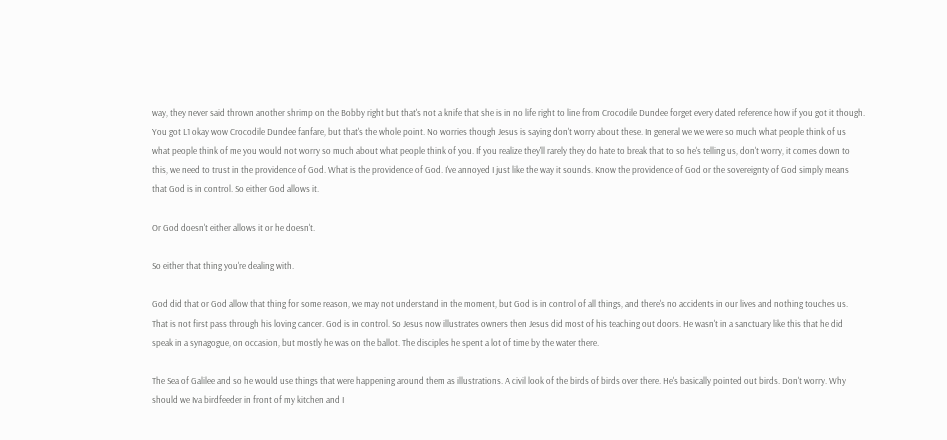way, they never said thrown another shrimp on the Bobby right but that's not a knife that she is in no life right to line from Crocodile Dundee forget every dated reference how if you got it though. You got L1 okay wow Crocodile Dundee fanfare, but that's the whole point. No worries though Jesus is saying don't worry about these. In general we we were so much what people think of us what people think of me you would not worry so much about what people think of you. If you realize they'll rarely they do hate to break that to so he's telling us, don't worry, it comes down to this, we need to trust in the providence of God. What is the providence of God. I've annoyed I just like the way it sounds. Know the providence of God or the sovereignty of God simply means that God is in control. So either God allows it.

Or God doesn't either allows it or he doesn't.

So either that thing you're dealing with.

God did that or God allow that thing for some reason, we may not understand in the moment, but God is in control of all things, and there's no accidents in our lives and nothing touches us. That is not first pass through his loving cancer. God is in control. So Jesus now illustrates owners then Jesus did most of his teaching out doors. He wasn't in a sanctuary like this that he did speak in a synagogue, on occasion, but mostly he was on the ballot. The disciples he spent a lot of time by the water there.

The Sea of Galilee and so he would use things that were happening around them as illustrations. A civil look of the birds of birds over there. He's basically pointed out birds. Don't worry. Why should we Iva birdfeeder in front of my kitchen and I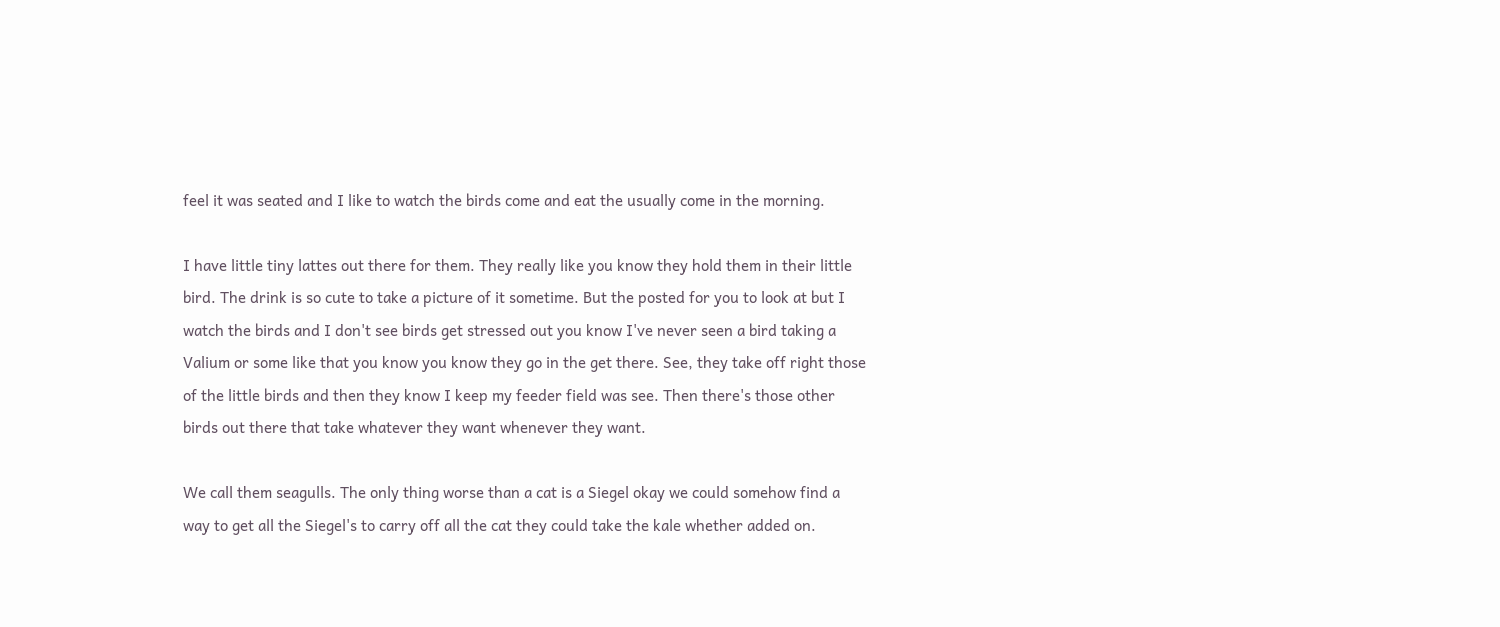feel it was seated and I like to watch the birds come and eat the usually come in the morning.

I have little tiny lattes out there for them. They really like you know they hold them in their little bird. The drink is so cute to take a picture of it sometime. But the posted for you to look at but I watch the birds and I don't see birds get stressed out you know I've never seen a bird taking a Valium or some like that you know you know they go in the get there. See, they take off right those of the little birds and then they know I keep my feeder field was see. Then there's those other birds out there that take whatever they want whenever they want.

We call them seagulls. The only thing worse than a cat is a Siegel okay we could somehow find a way to get all the Siegel's to carry off all the cat they could take the kale whether added on.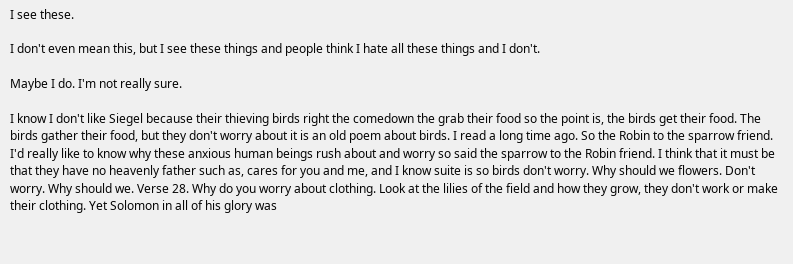I see these.

I don't even mean this, but I see these things and people think I hate all these things and I don't.

Maybe I do. I'm not really sure.

I know I don't like Siegel because their thieving birds right the comedown the grab their food so the point is, the birds get their food. The birds gather their food, but they don't worry about it is an old poem about birds. I read a long time ago. So the Robin to the sparrow friend. I'd really like to know why these anxious human beings rush about and worry so said the sparrow to the Robin friend. I think that it must be that they have no heavenly father such as, cares for you and me, and I know suite is so birds don't worry. Why should we flowers. Don't worry. Why should we. Verse 28. Why do you worry about clothing. Look at the lilies of the field and how they grow, they don't work or make their clothing. Yet Solomon in all of his glory was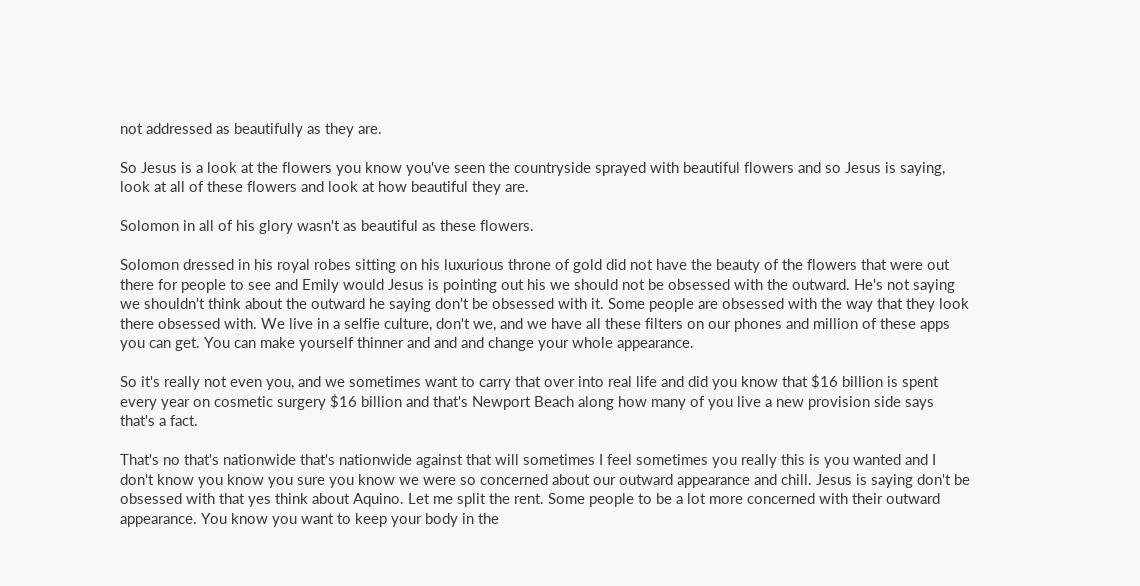not addressed as beautifully as they are.

So Jesus is a look at the flowers you know you've seen the countryside sprayed with beautiful flowers and so Jesus is saying, look at all of these flowers and look at how beautiful they are.

Solomon in all of his glory wasn't as beautiful as these flowers.

Solomon dressed in his royal robes sitting on his luxurious throne of gold did not have the beauty of the flowers that were out there for people to see and Emily would Jesus is pointing out his we should not be obsessed with the outward. He's not saying we shouldn't think about the outward he saying don't be obsessed with it. Some people are obsessed with the way that they look there obsessed with. We live in a selfie culture, don't we, and we have all these filters on our phones and million of these apps you can get. You can make yourself thinner and and and change your whole appearance.

So it's really not even you, and we sometimes want to carry that over into real life and did you know that $16 billion is spent every year on cosmetic surgery $16 billion and that's Newport Beach along how many of you live a new provision side says that's a fact.

That's no that's nationwide that's nationwide against that will sometimes I feel sometimes you really this is you wanted and I don't know you know you sure you know we were so concerned about our outward appearance and chill. Jesus is saying don't be obsessed with that yes think about Aquino. Let me split the rent. Some people to be a lot more concerned with their outward appearance. You know you want to keep your body in the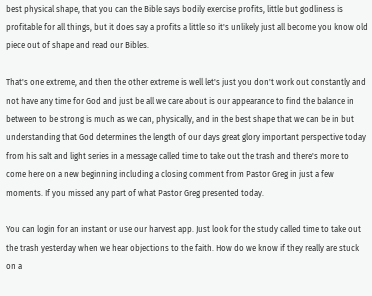best physical shape, that you can the Bible says bodily exercise profits, little but godliness is profitable for all things, but it does say a profits a little so it's unlikely just all become you know old piece out of shape and read our Bibles.

That's one extreme, and then the other extreme is well let's just you don't work out constantly and not have any time for God and just be all we care about is our appearance to find the balance in between to be strong is much as we can, physically, and in the best shape that we can be in but understanding that God determines the length of our days great glory important perspective today from his salt and light series in a message called time to take out the trash and there's more to come here on a new beginning including a closing comment from Pastor Greg in just a few moments. If you missed any part of what Pastor Greg presented today.

You can login for an instant or use our harvest app. Just look for the study called time to take out the trash yesterday when we hear objections to the faith. How do we know if they really are stuck on a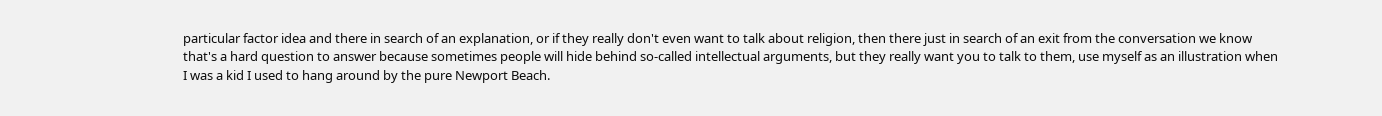particular factor idea and there in search of an explanation, or if they really don't even want to talk about religion, then there just in search of an exit from the conversation we know that's a hard question to answer because sometimes people will hide behind so-called intellectual arguments, but they really want you to talk to them, use myself as an illustration when I was a kid I used to hang around by the pure Newport Beach.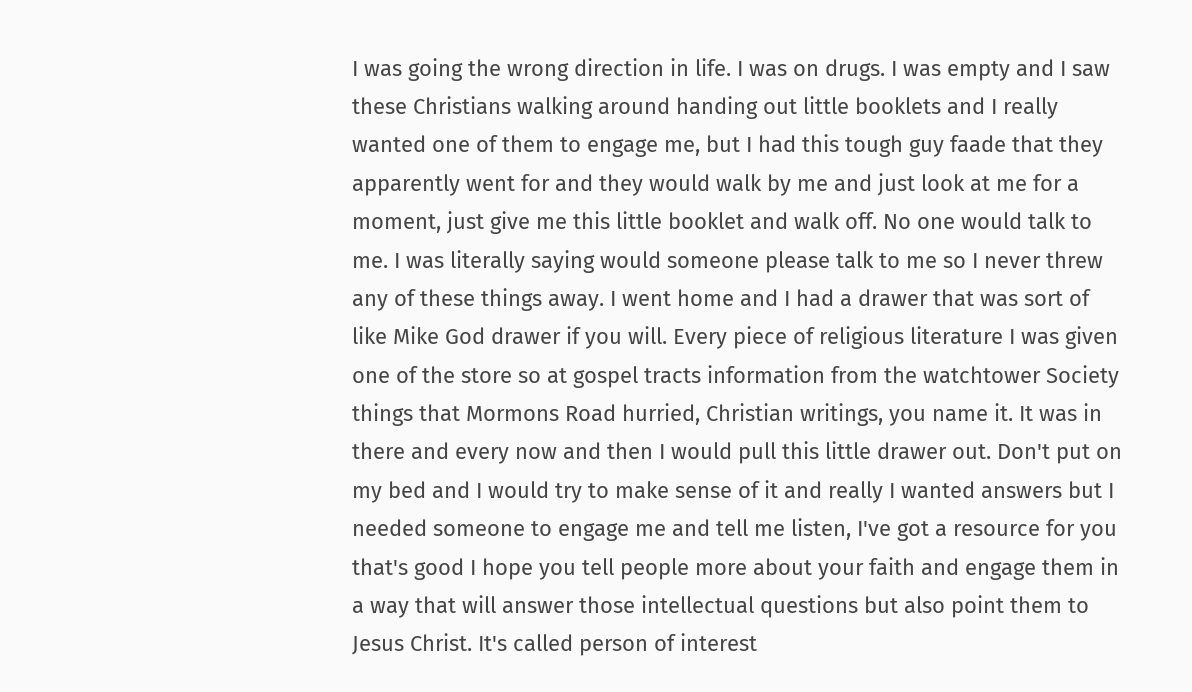I was going the wrong direction in life. I was on drugs. I was empty and I saw these Christians walking around handing out little booklets and I really wanted one of them to engage me, but I had this tough guy faade that they apparently went for and they would walk by me and just look at me for a moment, just give me this little booklet and walk off. No one would talk to me. I was literally saying would someone please talk to me so I never threw any of these things away. I went home and I had a drawer that was sort of like Mike God drawer if you will. Every piece of religious literature I was given one of the store so at gospel tracts information from the watchtower Society things that Mormons Road hurried, Christian writings, you name it. It was in there and every now and then I would pull this little drawer out. Don't put on my bed and I would try to make sense of it and really I wanted answers but I needed someone to engage me and tell me listen, I've got a resource for you that's good I hope you tell people more about your faith and engage them in a way that will answer those intellectual questions but also point them to Jesus Christ. It's called person of interest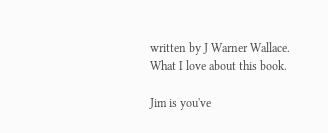written by J Warner Wallace. What I love about this book.

Jim is you've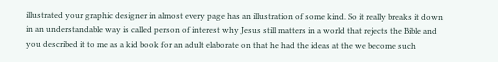illustrated your graphic designer in almost every page has an illustration of some kind. So it really breaks it down in an understandable way is called person of interest why Jesus still matters in a world that rejects the Bible and you described it to me as a kid book for an adult elaborate on that he had the ideas at the we become such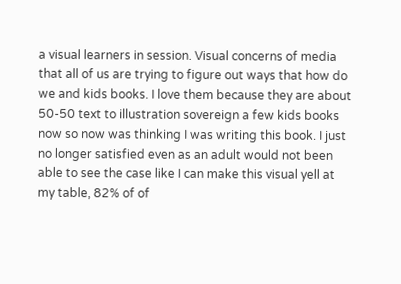a visual learners in session. Visual concerns of media that all of us are trying to figure out ways that how do we and kids books. I love them because they are about 50-50 text to illustration sovereign a few kids books now so now was thinking I was writing this book. I just no longer satisfied even as an adult would not been able to see the case like I can make this visual yell at my table, 82% of of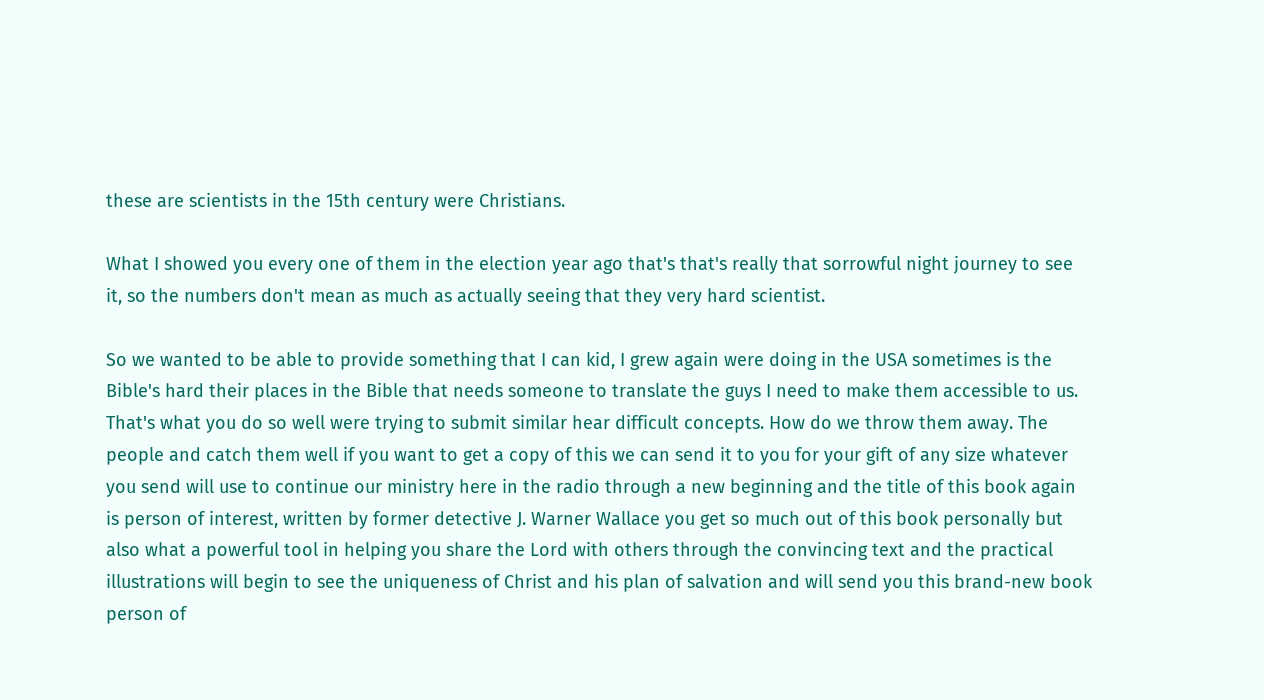these are scientists in the 15th century were Christians.

What I showed you every one of them in the election year ago that's that's really that sorrowful night journey to see it, so the numbers don't mean as much as actually seeing that they very hard scientist.

So we wanted to be able to provide something that I can kid, I grew again were doing in the USA sometimes is the Bible's hard their places in the Bible that needs someone to translate the guys I need to make them accessible to us. That's what you do so well were trying to submit similar hear difficult concepts. How do we throw them away. The people and catch them well if you want to get a copy of this we can send it to you for your gift of any size whatever you send will use to continue our ministry here in the radio through a new beginning and the title of this book again is person of interest, written by former detective J. Warner Wallace you get so much out of this book personally but also what a powerful tool in helping you share the Lord with others through the convincing text and the practical illustrations will begin to see the uniqueness of Christ and his plan of salvation and will send you this brand-new book person of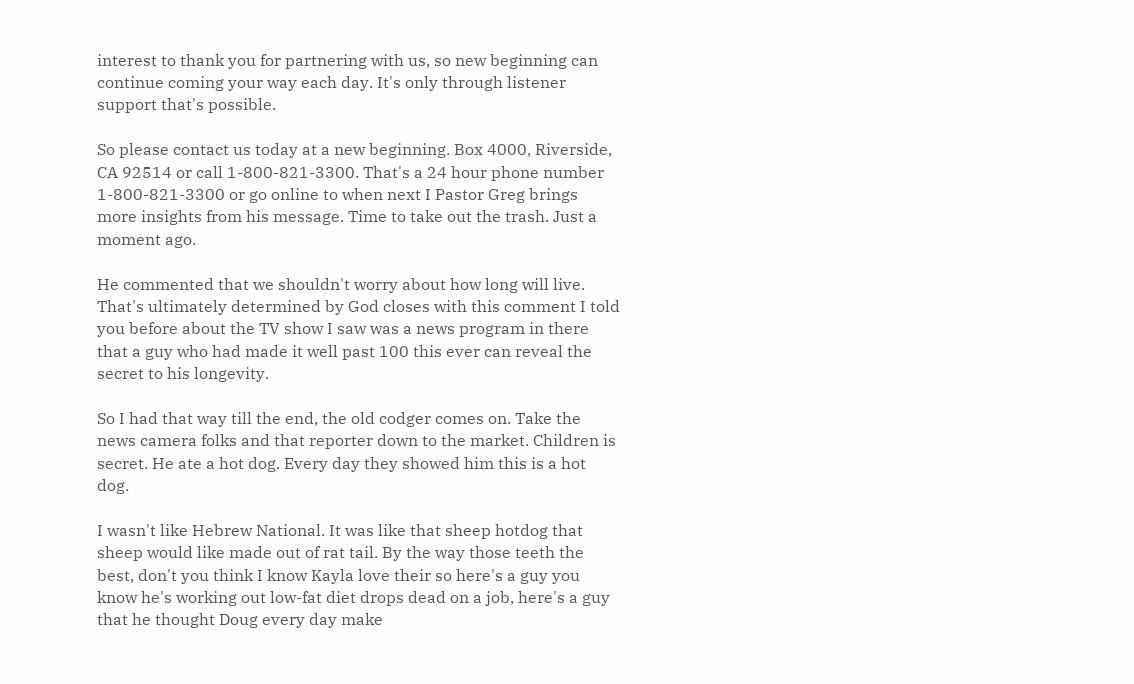interest to thank you for partnering with us, so new beginning can continue coming your way each day. It's only through listener support that's possible.

So please contact us today at a new beginning. Box 4000, Riverside, CA 92514 or call 1-800-821-3300. That's a 24 hour phone number 1-800-821-3300 or go online to when next I Pastor Greg brings more insights from his message. Time to take out the trash. Just a moment ago.

He commented that we shouldn't worry about how long will live. That's ultimately determined by God closes with this comment I told you before about the TV show I saw was a news program in there that a guy who had made it well past 100 this ever can reveal the secret to his longevity.

So I had that way till the end, the old codger comes on. Take the news camera folks and that reporter down to the market. Children is secret. He ate a hot dog. Every day they showed him this is a hot dog.

I wasn't like Hebrew National. It was like that sheep hotdog that sheep would like made out of rat tail. By the way those teeth the best, don't you think I know Kayla love their so here's a guy you know he's working out low-fat diet drops dead on a job, here's a guy that he thought Doug every day make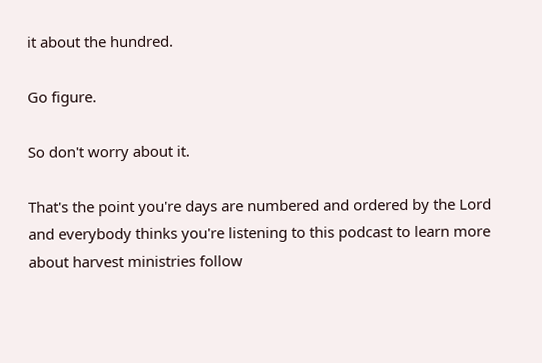it about the hundred.

Go figure.

So don't worry about it.

That's the point you're days are numbered and ordered by the Lord and everybody thinks you're listening to this podcast to learn more about harvest ministries follow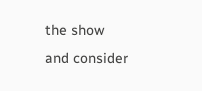the show and consider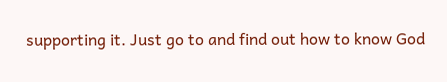supporting it. Just go to and find out how to know God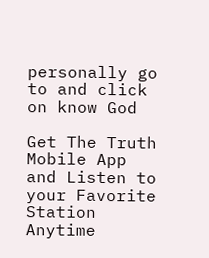personally go to and click on know God

Get The Truth Mobile App and Listen to your Favorite Station Anytime